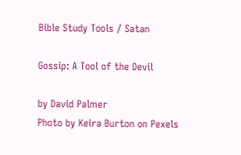Bible Study Tools / Satan

Gossip: A Tool of the Devil

by David Palmer
Photo by Keira Burton on Pexels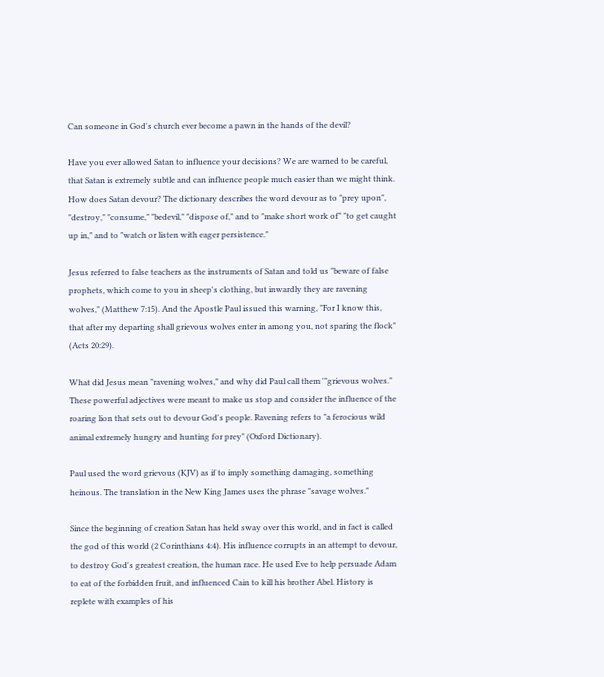Can someone in God's church ever become a pawn in the hands of the devil?

Have you ever allowed Satan to influence your decisions? We are warned to be careful, that Satan is extremely subtle and can influence people much easier than we might think. How does Satan devour? The dictionary describes the word devour as to "prey upon", "destroy," "consume," "bedevil," "dispose of," and to "make short work of" "to get caught up in," and to "watch or listen with eager persistence."

Jesus referred to false teachers as the instruments of Satan and told us "beware of false prophets, which come to you in sheep's clothing, but inwardly they are ravening wolves," (Matthew 7:15). And the Apostle Paul issued this warning, "For I know this, that after my departing shall grievous wolves enter in among you, not sparing the flock" (Acts 20:29).

What did Jesus mean "ravening wolves," and why did Paul call them '"grievous wolves." These powerful adjectives were meant to make us stop and consider the influence of the roaring lion that sets out to devour God's people. Ravening refers to "a ferocious wild animal extremely hungry and hunting for prey" (Oxford Dictionary).

Paul used the word grievous (KJV) as if to imply something damaging, something heinous. The translation in the New King James uses the phrase "savage wolves."

Since the beginning of creation Satan has held sway over this world, and in fact is called the god of this world (2 Corinthians 4:4). His influence corrupts in an attempt to devour, to destroy God's greatest creation, the human race. He used Eve to help persuade Adam to eat of the forbidden fruit, and influenced Cain to kill his brother Abel. History is replete with examples of his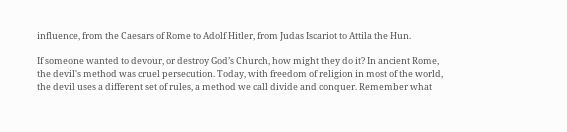influence, from the Caesars of Rome to Adolf Hitler, from Judas Iscariot to Attila the Hun.

If someone wanted to devour, or destroy God’s Church, how might they do it? In ancient Rome, the devil's method was cruel persecution. Today, with freedom of religion in most of the world, the devil uses a different set of rules, a method we call divide and conquer. Remember what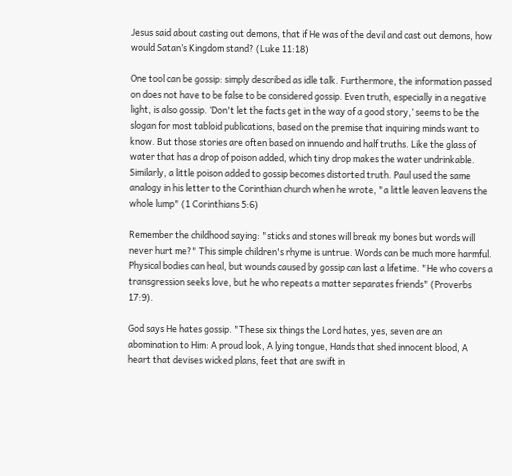Jesus said about casting out demons, that if He was of the devil and cast out demons, how would Satan’s Kingdom stand? (Luke 11:18)

One tool can be gossip: simply described as idle talk. Furthermore, the information passed on does not have to be false to be considered gossip. Even truth, especially in a negative light, is also gossip. ‘Don't let the facts get in the way of a good story,’ seems to be the slogan for most tabloid publications, based on the premise that inquiring minds want to know. But those stories are often based on innuendo and half truths. Like the glass of water that has a drop of poison added, which tiny drop makes the water undrinkable. Similarly, a little poison added to gossip becomes distorted truth. Paul used the same analogy in his letter to the Corinthian church when he wrote, "a little leaven leavens the whole lump" (1 Corinthians 5:6)

Remember the childhood saying: "sticks and stones will break my bones but words will never hurt me?" This simple children's rhyme is untrue. Words can be much more harmful. Physical bodies can heal, but wounds caused by gossip can last a lifetime. "He who covers a transgression seeks love, but he who repeats a matter separates friends" (Proverbs 17:9).

God says He hates gossip. "These six things the Lord hates, yes, seven are an abomination to Him: A proud look, A lying tongue, Hands that shed innocent blood, A heart that devises wicked plans, feet that are swift in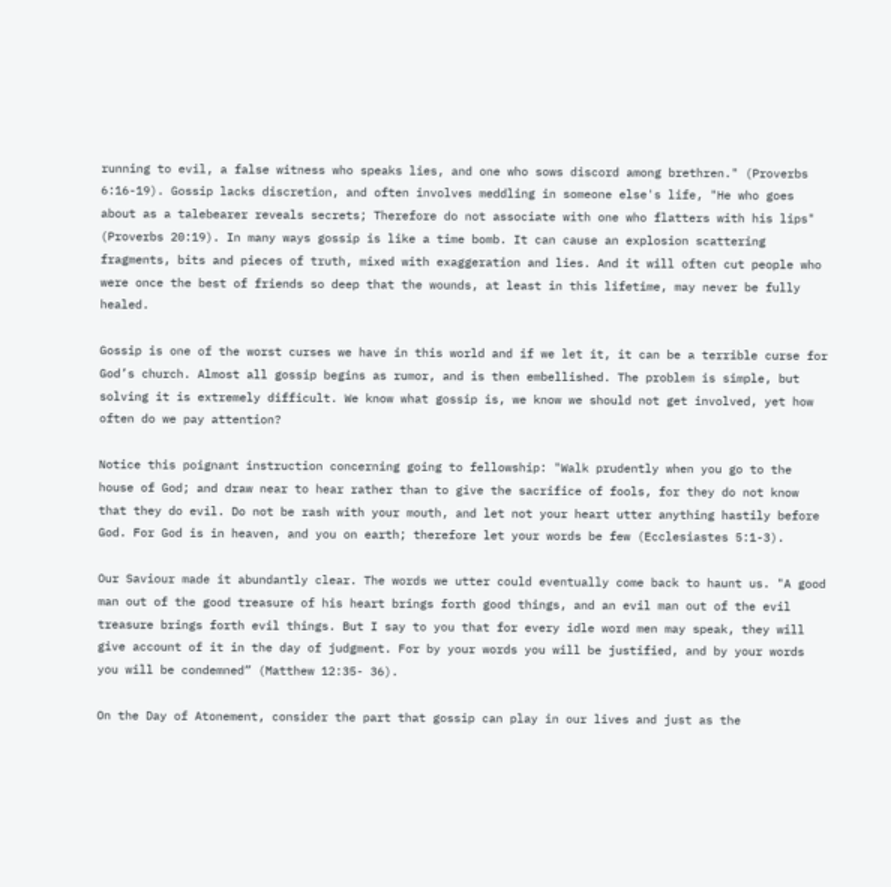running to evil, a false witness who speaks lies, and one who sows discord among brethren." (Proverbs 6:16-19). Gossip lacks discretion, and often involves meddling in someone else's life, "He who goes about as a talebearer reveals secrets; Therefore do not associate with one who flatters with his lips" (Proverbs 20:19). In many ways gossip is like a time bomb. It can cause an explosion scattering fragments, bits and pieces of truth, mixed with exaggeration and lies. And it will often cut people who were once the best of friends so deep that the wounds, at least in this lifetime, may never be fully healed.

Gossip is one of the worst curses we have in this world and if we let it, it can be a terrible curse for God’s church. Almost all gossip begins as rumor, and is then embellished. The problem is simple, but solving it is extremely difficult. We know what gossip is, we know we should not get involved, yet how often do we pay attention?

Notice this poignant instruction concerning going to fellowship: "Walk prudently when you go to the house of God; and draw near to hear rather than to give the sacrifice of fools, for they do not know that they do evil. Do not be rash with your mouth, and let not your heart utter anything hastily before God. For God is in heaven, and you on earth; therefore let your words be few (Ecclesiastes 5:1-3).

Our Saviour made it abundantly clear. The words we utter could eventually come back to haunt us. "A good man out of the good treasure of his heart brings forth good things, and an evil man out of the evil treasure brings forth evil things. But I say to you that for every idle word men may speak, they will give account of it in the day of judgment. For by your words you will be justified, and by your words you will be condemned” (Matthew 12:35- 36).

On the Day of Atonement, consider the part that gossip can play in our lives and just as the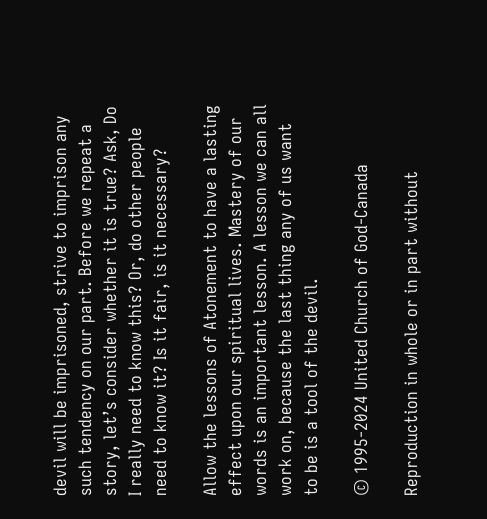devil will be imprisoned, strive to imprison any such tendency on our part. Before we repeat a story, let’s consider whether it is true? Ask, Do I really need to know this? Or, do other people need to know it? Is it fair, is it necessary?

Allow the lessons of Atonement to have a lasting effect upon our spiritual lives. Mastery of our words is an important lesson. A lesson we can all work on, because the last thing any of us want to be is a tool of the devil.

© 1995-2024 United Church of God-Canada

Reproduction in whole or in part without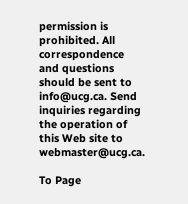permission is prohibited. All correspondence and questions should be sent to info@ucg.ca. Send inquiries regarding the operation of this Web site to webmaster@ucg.ca.

To Page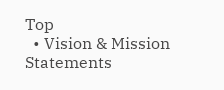Top
  • Vision & Mission Statements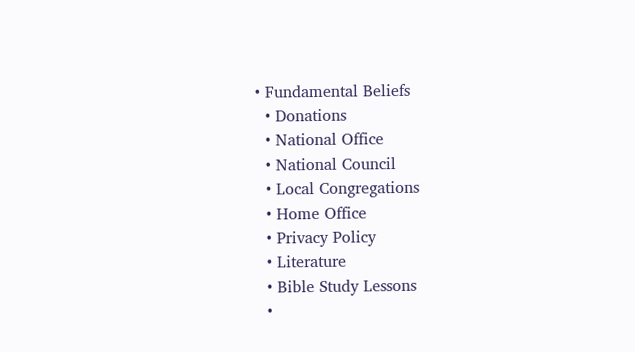• Fundamental Beliefs
  • Donations
  • National Office
  • National Council
  • Local Congregations
  • Home Office
  • Privacy Policy
  • Literature
  • Bible Study Lessons
  •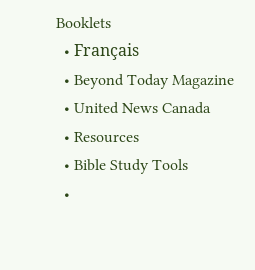Booklets
  • Français
  • Beyond Today Magazine
  • United News Canada
  • Resources
  • Bible Study Tools
  •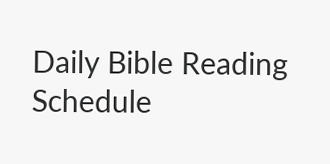Daily Bible Reading Schedule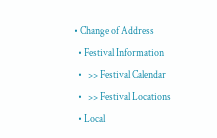• Change of Address
  • Festival Information
  •   >> Festival Calendar
  •   >> Festival Locations
  • Local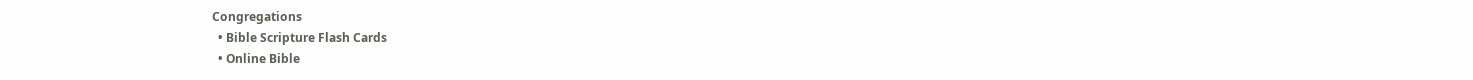Congregations
  • Bible Scripture Flash Cards
  • Online Bible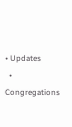• Updates
  • Congregations